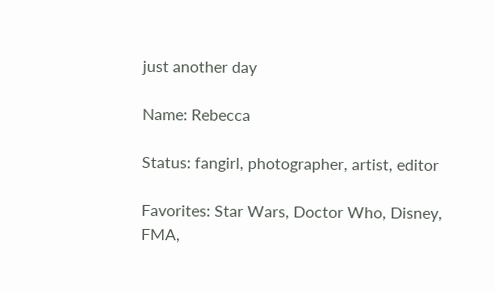just another day

Name: Rebecca

Status: fangirl, photographer, artist, editor

Favorites: Star Wars, Doctor Who, Disney, FMA,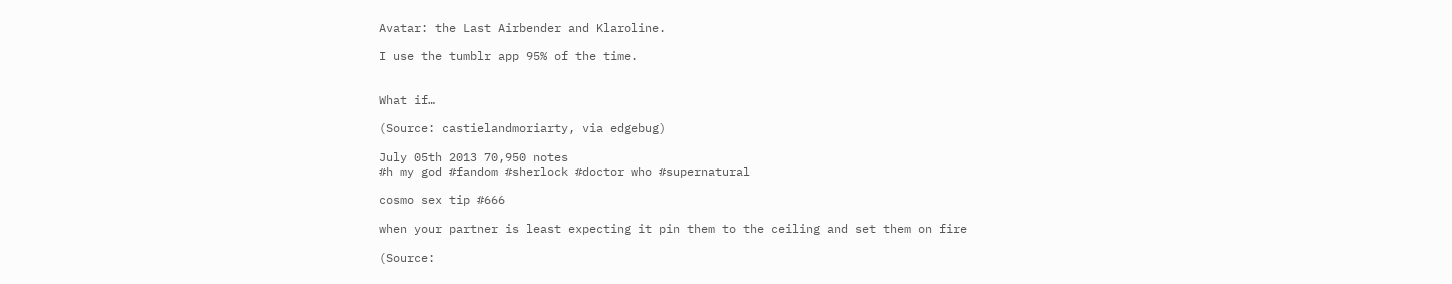Avatar: the Last Airbender and Klaroline.

I use the tumblr app 95% of the time.


What if…

(Source: castielandmoriarty, via edgebug)

July 05th 2013 70,950 notes
#h my god #fandom #sherlock #doctor who #supernatural

cosmo sex tip #666

when your partner is least expecting it pin them to the ceiling and set them on fire

(Source: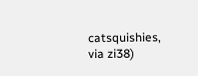catsquishies, via zi38)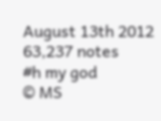August 13th 2012 63,237 notes
#h my god
© MS